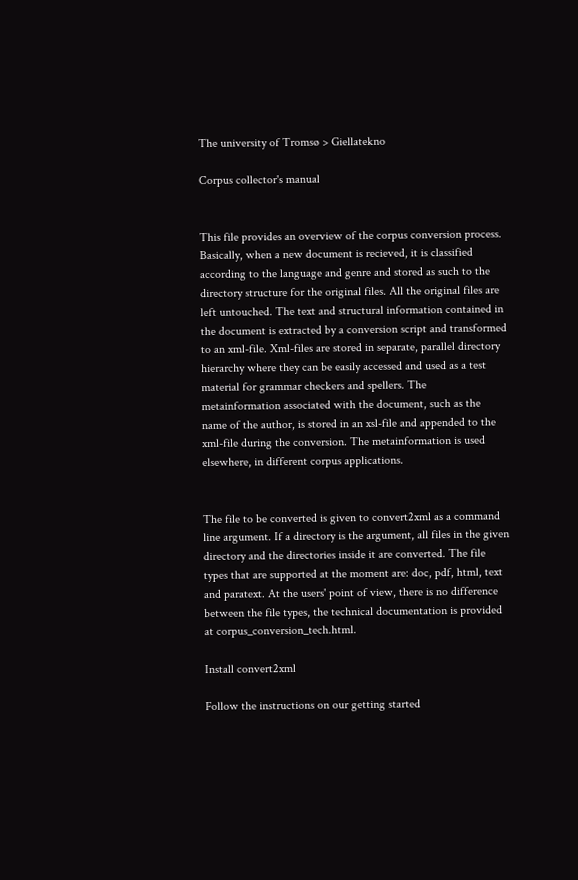The university of Tromsø > Giellatekno

Corpus collector's manual


This file provides an overview of the corpus conversion process. Basically, when a new document is recieved, it is classified according to the language and genre and stored as such to the directory structure for the original files. All the original files are left untouched. The text and structural information contained in the document is extracted by a conversion script and transformed to an xml-file. Xml-files are stored in separate, parallel directory hierarchy where they can be easily accessed and used as a test material for grammar checkers and spellers. The metainformation associated with the document, such as the name of the author, is stored in an xsl-file and appended to the xml-file during the conversion. The metainformation is used elsewhere, in different corpus applications.


The file to be converted is given to convert2xml as a command line argument. If a directory is the argument, all files in the given directory and the directories inside it are converted. The file types that are supported at the moment are: doc, pdf, html, text and paratext. At the users' point of view, there is no difference between the file types, the technical documentation is provided at corpus_conversion_tech.html.

Install convert2xml

Follow the instructions on our getting started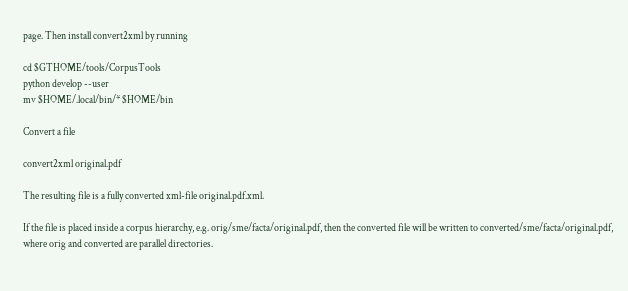page. Then install convert2xml by running

cd $GTHOME/tools/CorpusTools
python develop --user
mv $HOME/.local/bin/* $HOME/bin

Convert a file

convert2xml original.pdf

The resulting file is a fully converted xml-file original.pdf.xml.

If the file is placed inside a corpus hierarchy, e.g. orig/sme/facta/original.pdf, then the converted file will be written to converted/sme/facta/original.pdf, where orig and converted are parallel directories.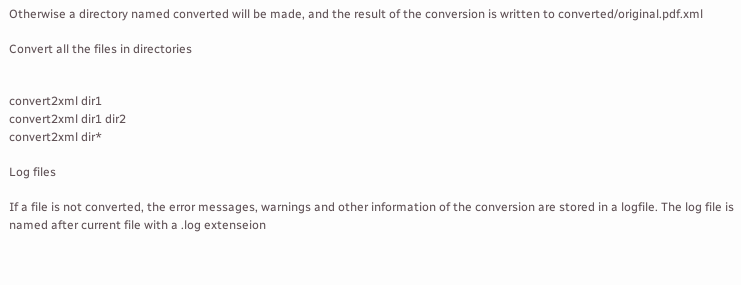Otherwise a directory named converted will be made, and the result of the conversion is written to converted/original.pdf.xml

Convert all the files in directories


convert2xml dir1
convert2xml dir1 dir2
convert2xml dir*

Log files

If a file is not converted, the error messages, warnings and other information of the conversion are stored in a logfile. The log file is named after current file with a .log extenseion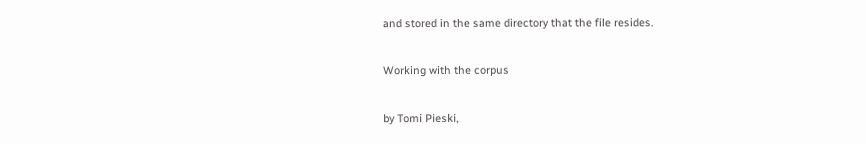and stored in the same directory that the file resides.

Working with the corpus

by Tomi Pieski,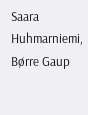Saara Huhmarniemi, Børre Gaup